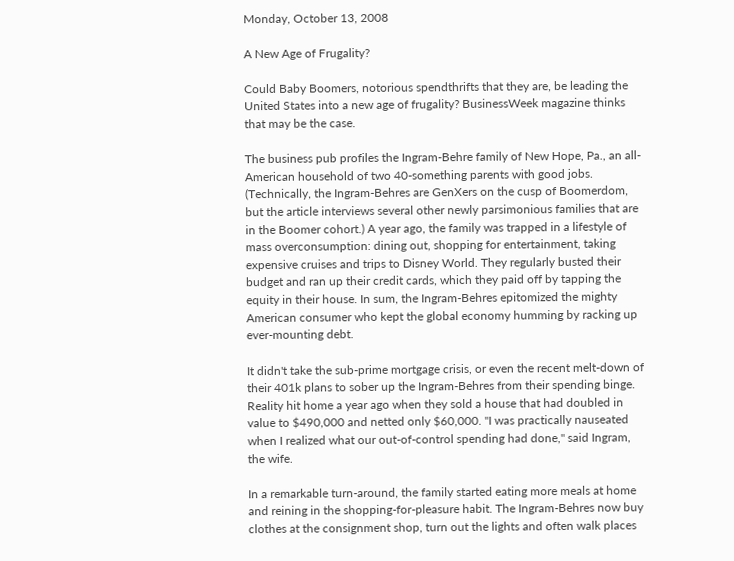Monday, October 13, 2008

A New Age of Frugality?

Could Baby Boomers, notorious spendthrifts that they are, be leading the United States into a new age of frugality? BusinessWeek magazine thinks that may be the case.

The business pub profiles the Ingram-Behre family of New Hope, Pa., an all-American household of two 40-something parents with good jobs. (Technically, the Ingram-Behres are GenXers on the cusp of Boomerdom, but the article interviews several other newly parsimonious families that are in the Boomer cohort.) A year ago, the family was trapped in a lifestyle of mass overconsumption: dining out, shopping for entertainment, taking expensive cruises and trips to Disney World. They regularly busted their budget and ran up their credit cards, which they paid off by tapping the equity in their house. In sum, the Ingram-Behres epitomized the mighty American consumer who kept the global economy humming by racking up ever-mounting debt.

It didn't take the sub-prime mortgage crisis, or even the recent melt-down of their 401k plans to sober up the Ingram-Behres from their spending binge. Reality hit home a year ago when they sold a house that had doubled in value to $490,000 and netted only $60,000. "I was practically nauseated when I realized what our out-of-control spending had done," said Ingram, the wife.

In a remarkable turn-around, the family started eating more meals at home and reining in the shopping-for-pleasure habit. The Ingram-Behres now buy clothes at the consignment shop, turn out the lights and often walk places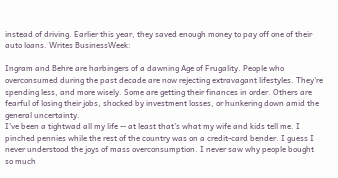instead of driving. Earlier this year, they saved enough money to pay off one of their auto loans. Writes BusinessWeek:

Ingram and Behre are harbingers of a dawning Age of Frugality. People who overconsumed during the past decade are now rejecting extravagant lifestyles. They're spending less, and more wisely. Some are getting their finances in order. Others are fearful of losing their jobs, shocked by investment losses, or hunkering down amid the general uncertainty.
I've been a tightwad all my life -- at least that's what my wife and kids tell me. I pinched pennies while the rest of the country was on a credit-card bender. I guess I never understood the joys of mass overconsumption. I never saw why people bought so much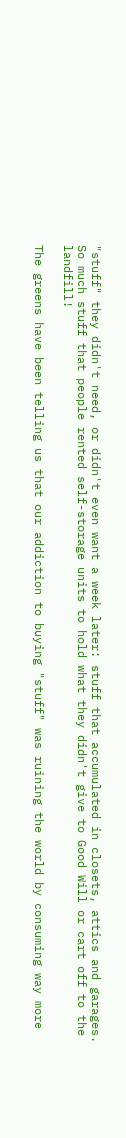"stuff" they didn't need, or didn't even want a week later: stuff that accumulated in closets, attics and garages. So much stuff that people rented self-storage units to hold what they didn't give to Good Will or cart off to the landfill!

The greens have been telling us that our addiction to buying "stuff" was ruining the world by consuming way more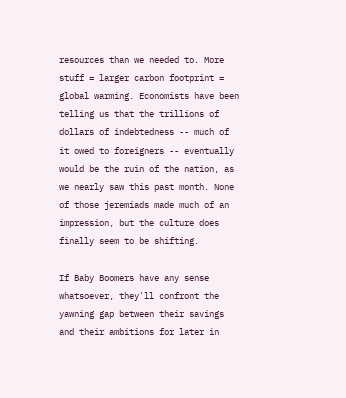resources than we needed to. More stuff = larger carbon footprint = global warming. Economists have been telling us that the trillions of dollars of indebtedness -- much of it owed to foreigners -- eventually would be the ruin of the nation, as we nearly saw this past month. None of those jeremiads made much of an impression, but the culture does finally seem to be shifting.

If Baby Boomers have any sense whatsoever, they'll confront the yawning gap between their savings and their ambitions for later in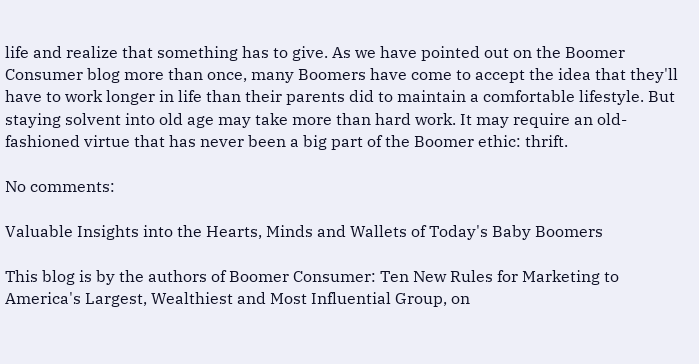life and realize that something has to give. As we have pointed out on the Boomer Consumer blog more than once, many Boomers have come to accept the idea that they'll have to work longer in life than their parents did to maintain a comfortable lifestyle. But staying solvent into old age may take more than hard work. It may require an old-fashioned virtue that has never been a big part of the Boomer ethic: thrift.

No comments:

Valuable Insights into the Hearts, Minds and Wallets of Today's Baby Boomers

This blog is by the authors of Boomer Consumer: Ten New Rules for Marketing to America's Largest, Wealthiest and Most Influential Group, on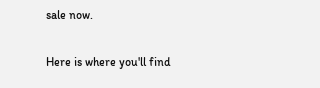sale now.

Here is where you'll find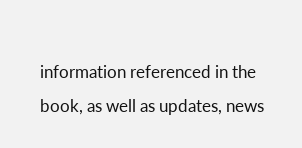information referenced in the book, as well as updates, news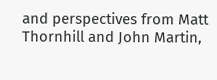and perspectives from Matt Thornhill and John Martin,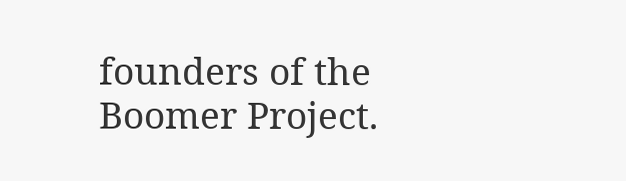founders of the Boomer Project.